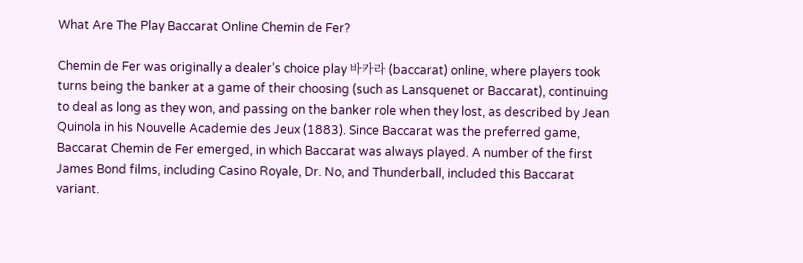What Are The Play Baccarat Online Chemin de Fer?

Chemin de Fer was originally a dealer’s choice play 바카라 (baccarat) online, where players took turns being the banker at a game of their choosing (such as Lansquenet or Baccarat), continuing to deal as long as they won, and passing on the banker role when they lost, as described by Jean Quinola in his Nouvelle Academie des Jeux (1883). Since Baccarat was the preferred game, Baccarat Chemin de Fer emerged, in which Baccarat was always played. A number of the first James Bond films, including Casino Royale, Dr. No, and Thunderball, included this Baccarat variant.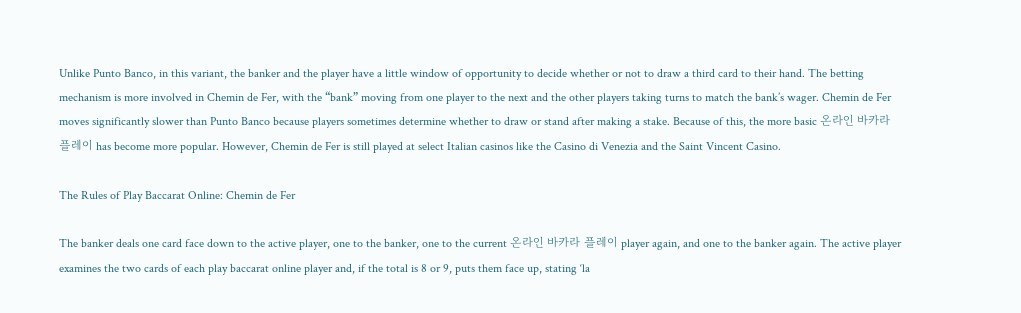Unlike Punto Banco, in this variant, the banker and the player have a little window of opportunity to decide whether or not to draw a third card to their hand. The betting mechanism is more involved in Chemin de Fer, with the “bank” moving from one player to the next and the other players taking turns to match the bank’s wager. Chemin de Fer moves significantly slower than Punto Banco because players sometimes determine whether to draw or stand after making a stake. Because of this, the more basic 온라인 바카라 플레이 has become more popular. However, Chemin de Fer is still played at select Italian casinos like the Casino di Venezia and the Saint Vincent Casino.

The Rules of Play Baccarat Online: Chemin de Fer

The banker deals one card face down to the active player, one to the banker, one to the current 온라인 바카라 플레이 player again, and one to the banker again. The active player examines the two cards of each play baccarat online player and, if the total is 8 or 9, puts them face up, stating ‘la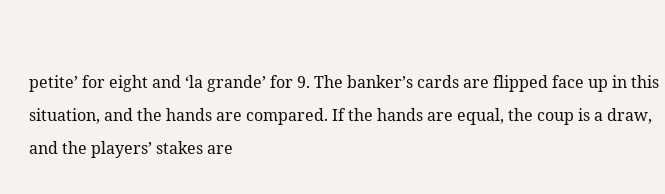petite’ for eight and ‘la grande’ for 9. The banker’s cards are flipped face up in this situation, and the hands are compared. If the hands are equal, the coup is a draw, and the players’ stakes are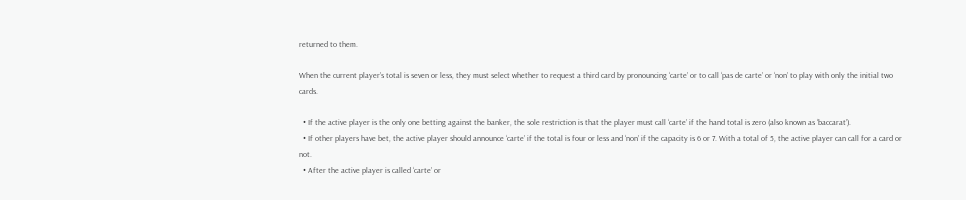returned to them.

When the current player’s total is seven or less, they must select whether to request a third card by pronouncing ‘carte’ or to call ‘pas de carte’ or ‘non’ to play with only the initial two cards.

  • If the active player is the only one betting against the banker, the sole restriction is that the player must call ‘carte’ if the hand total is zero (also known as ‘baccarat’).
  • If other players have bet, the active player should announce ‘carte’ if the total is four or less and ‘non’ if the capacity is 6 or 7. With a total of 5, the active player can call for a card or not.
  • After the active player is called ‘carte’ or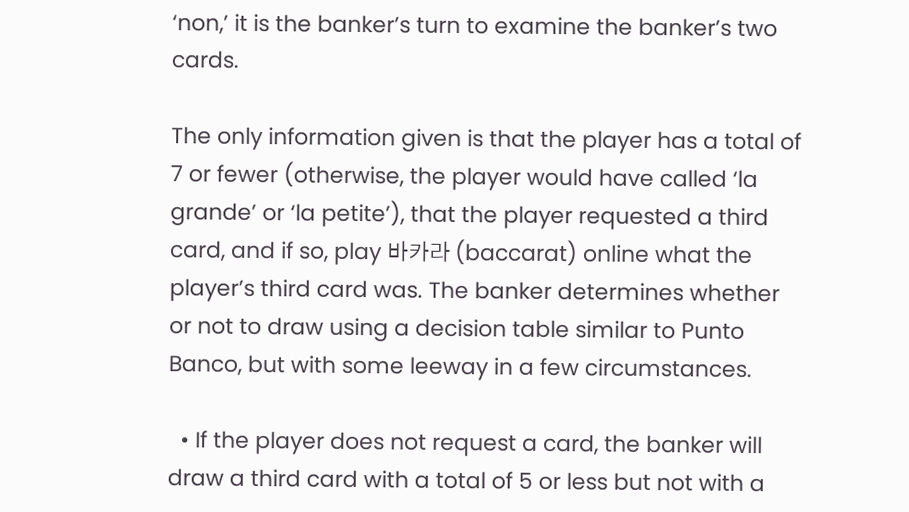‘non,’ it is the banker’s turn to examine the banker’s two cards.

The only information given is that the player has a total of 7 or fewer (otherwise, the player would have called ‘la grande’ or ‘la petite’), that the player requested a third card, and if so, play 바카라 (baccarat) online what the player’s third card was. The banker determines whether or not to draw using a decision table similar to Punto Banco, but with some leeway in a few circumstances.

  • If the player does not request a card, the banker will draw a third card with a total of 5 or less but not with a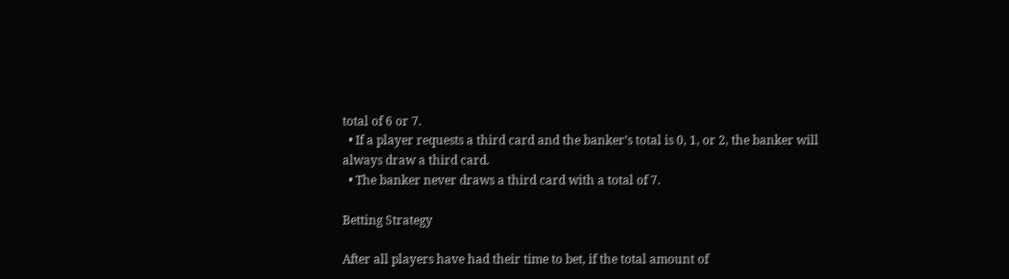total of 6 or 7.
  • If a player requests a third card and the banker’s total is 0, 1, or 2, the banker will always draw a third card.
  • The banker never draws a third card with a total of 7.

Betting Strategy

After all players have had their time to bet, if the total amount of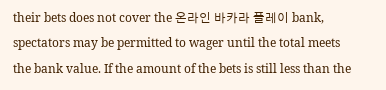their bets does not cover the 온라인 바카라 플레이 bank, spectators may be permitted to wager until the total meets the bank value. If the amount of the bets is still less than the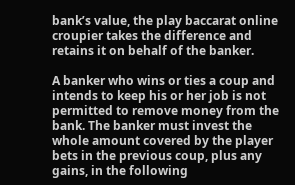bank’s value, the play baccarat online croupier takes the difference and retains it on behalf of the banker.

A banker who wins or ties a coup and intends to keep his or her job is not permitted to remove money from the bank. The banker must invest the whole amount covered by the player bets in the previous coup, plus any gains, in the following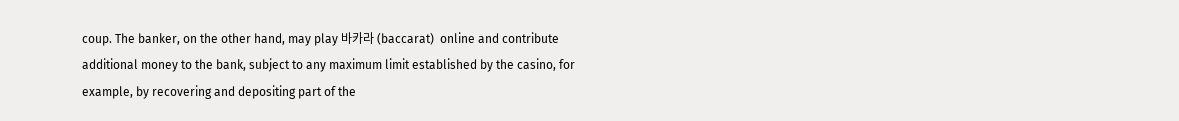coup. The banker, on the other hand, may play 바카라 (baccarat)  online and contribute additional money to the bank, subject to any maximum limit established by the casino, for example, by recovering and depositing part of the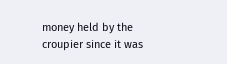money held by the croupier since it was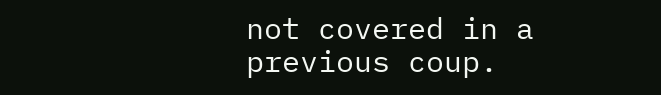not covered in a previous coup.